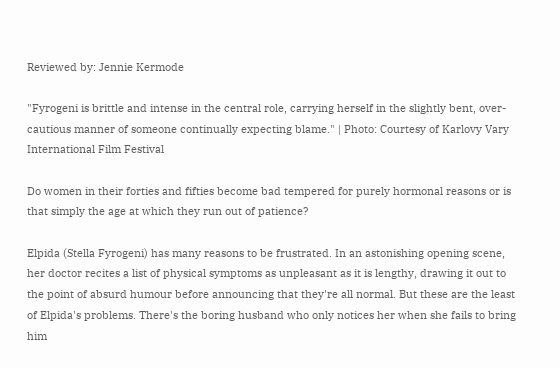Reviewed by: Jennie Kermode

"Fyrogeni is brittle and intense in the central role, carrying herself in the slightly bent, over-cautious manner of someone continually expecting blame." | Photo: Courtesy of Karlovy Vary International Film Festival

Do women in their forties and fifties become bad tempered for purely hormonal reasons or is that simply the age at which they run out of patience?

Elpida (Stella Fyrogeni) has many reasons to be frustrated. In an astonishing opening scene, her doctor recites a list of physical symptoms as unpleasant as it is lengthy, drawing it out to the point of absurd humour before announcing that they're all normal. But these are the least of Elpida's problems. There's the boring husband who only notices her when she fails to bring him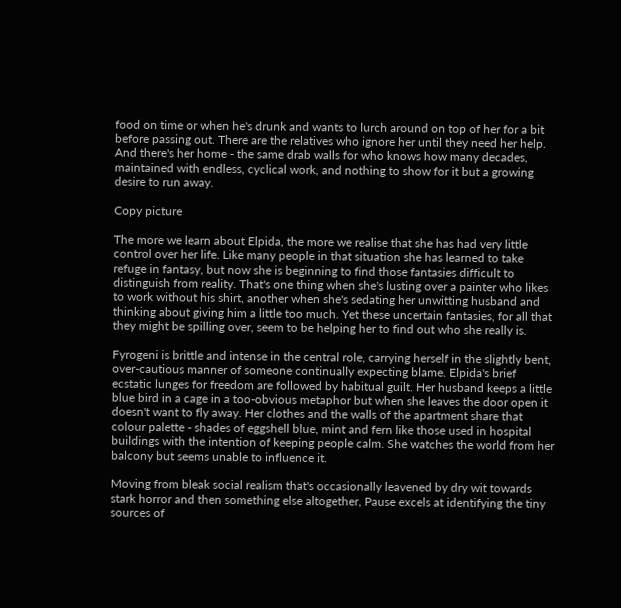food on time or when he's drunk and wants to lurch around on top of her for a bit before passing out. There are the relatives who ignore her until they need her help. And there's her home - the same drab walls for who knows how many decades, maintained with endless, cyclical work, and nothing to show for it but a growing desire to run away.

Copy picture

The more we learn about Elpida, the more we realise that she has had very little control over her life. Like many people in that situation she has learned to take refuge in fantasy, but now she is beginning to find those fantasies difficult to distinguish from reality. That's one thing when she's lusting over a painter who likes to work without his shirt, another when she's sedating her unwitting husband and thinking about giving him a little too much. Yet these uncertain fantasies, for all that they might be spilling over, seem to be helping her to find out who she really is.

Fyrogeni is brittle and intense in the central role, carrying herself in the slightly bent, over-cautious manner of someone continually expecting blame. Elpida's brief ecstatic lunges for freedom are followed by habitual guilt. Her husband keeps a little blue bird in a cage in a too-obvious metaphor but when she leaves the door open it doesn't want to fly away. Her clothes and the walls of the apartment share that colour palette - shades of eggshell blue, mint and fern like those used in hospital buildings with the intention of keeping people calm. She watches the world from her balcony but seems unable to influence it.

Moving from bleak social realism that's occasionally leavened by dry wit towards stark horror and then something else altogether, Pause excels at identifying the tiny sources of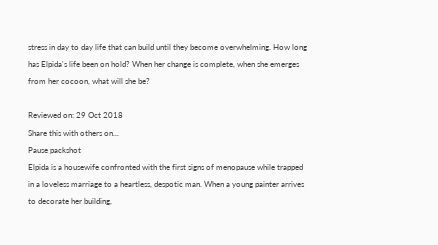stress in day to day life that can build until they become overwhelming. How long has Elpida's life been on hold? When her change is complete, when she emerges from her cocoon, what will she be?

Reviewed on: 29 Oct 2018
Share this with others on...
Pause packshot
Elpida is a housewife confronted with the first signs of menopause while trapped in a loveless marriage to a heartless, despotic man. When a young painter arrives to decorate her building,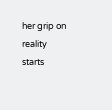her grip on reality starts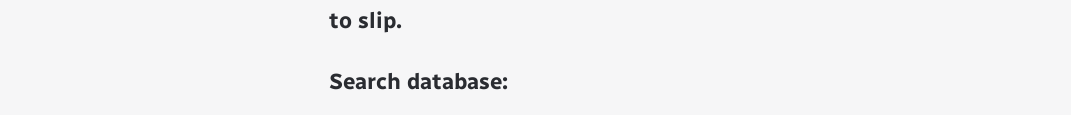to slip.

Search database: